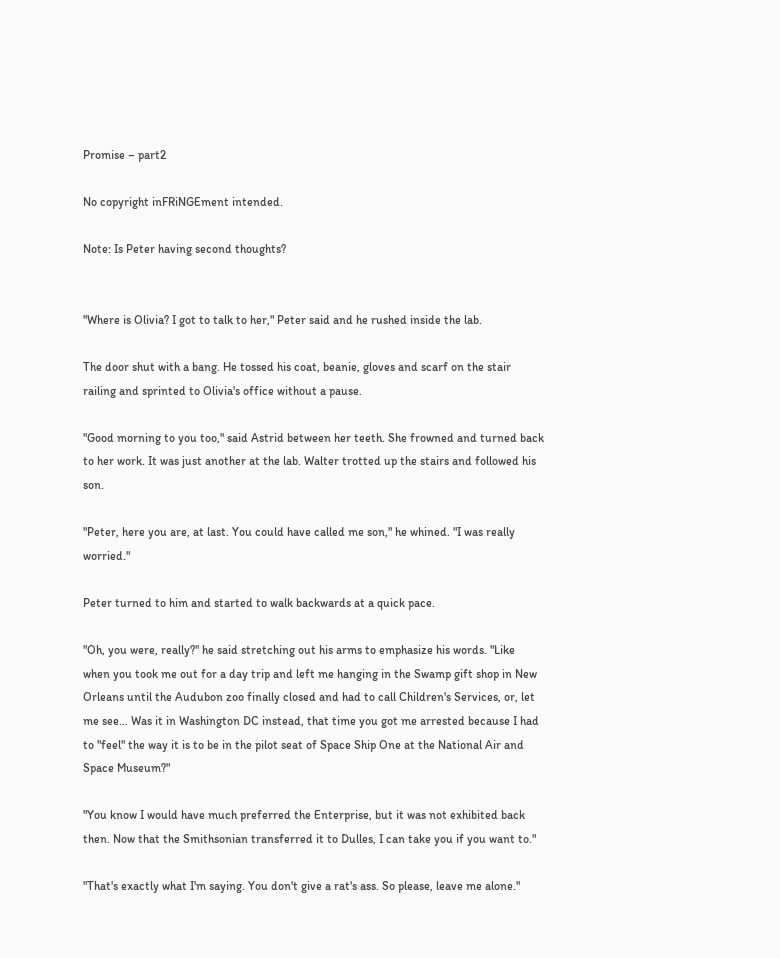Promise – part2

No copyright inFRiNGEment intended.

Note: Is Peter having second thoughts?


"Where is Olivia? I got to talk to her," Peter said and he rushed inside the lab.

The door shut with a bang. He tossed his coat, beanie, gloves and scarf on the stair railing and sprinted to Olivia's office without a pause.

"Good morning to you too," said Astrid between her teeth. She frowned and turned back to her work. It was just another at the lab. Walter trotted up the stairs and followed his son.

"Peter, here you are, at last. You could have called me son," he whined. "I was really worried."

Peter turned to him and started to walk backwards at a quick pace.

"Oh, you were, really?" he said stretching out his arms to emphasize his words. "Like when you took me out for a day trip and left me hanging in the Swamp gift shop in New Orleans until the Audubon zoo finally closed and had to call Children's Services, or, let me see… Was it in Washington DC instead, that time you got me arrested because I had to "feel" the way it is to be in the pilot seat of Space Ship One at the National Air and Space Museum?"

"You know I would have much preferred the Enterprise, but it was not exhibited back then. Now that the Smithsonian transferred it to Dulles, I can take you if you want to."

"That's exactly what I'm saying. You don't give a rat's ass. So please, leave me alone."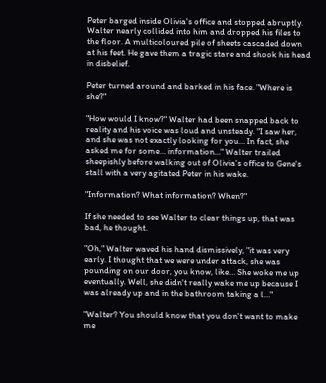Peter barged inside Olivia's office and stopped abruptly. Walter nearly collided into him and dropped his files to the floor. A multicoloured pile of sheets cascaded down at his feet. He gave them a tragic stare and shook his head in disbelief.

Peter turned around and barked in his face. "Where is she?"

"How would I know?" Walter had been snapped back to reality and his voice was loud and unsteady. "I saw her, and she was not exactly looking for you… In fact, she asked me for some… information…" Walter trailed sheepishly before walking out of Olivia's office to Gene's stall with a very agitated Peter in his wake.

"Information? What information? When?"

If she needed to see Walter to clear things up, that was bad, he thought.

"Oh," Walter waved his hand dismissively, "it was very early. I thought that we were under attack, she was pounding on our door, you know, like… She woke me up eventually. Well, she didn't really wake me up because I was already up and in the bathroom taking a l…"

"Walter? You should know that you don't want to make me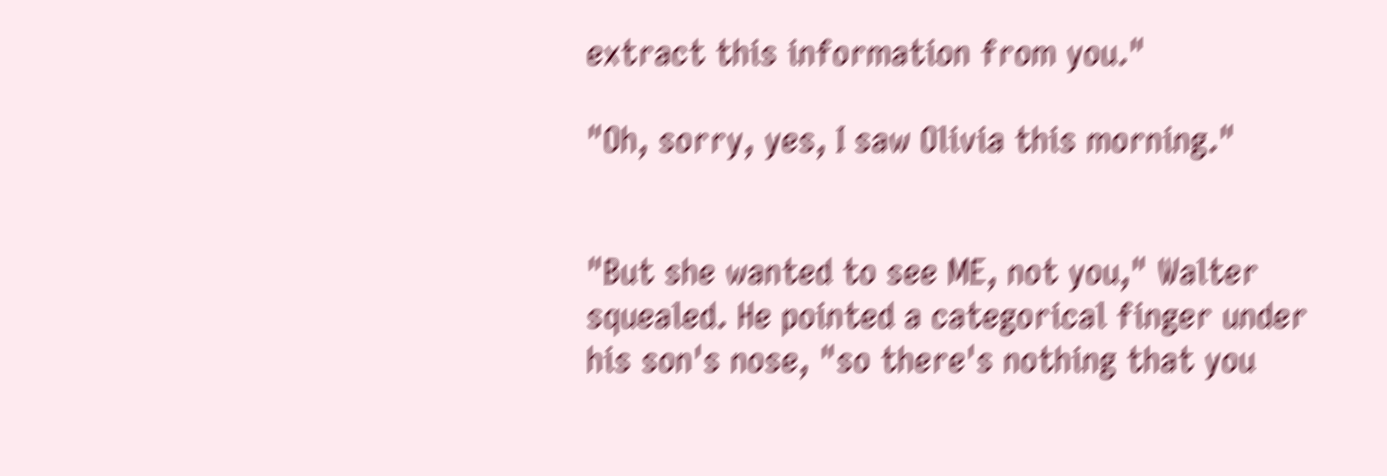extract this information from you."

"Oh, sorry, yes, I saw Olivia this morning."


"But she wanted to see ME, not you," Walter squealed. He pointed a categorical finger under his son's nose, "so there's nothing that you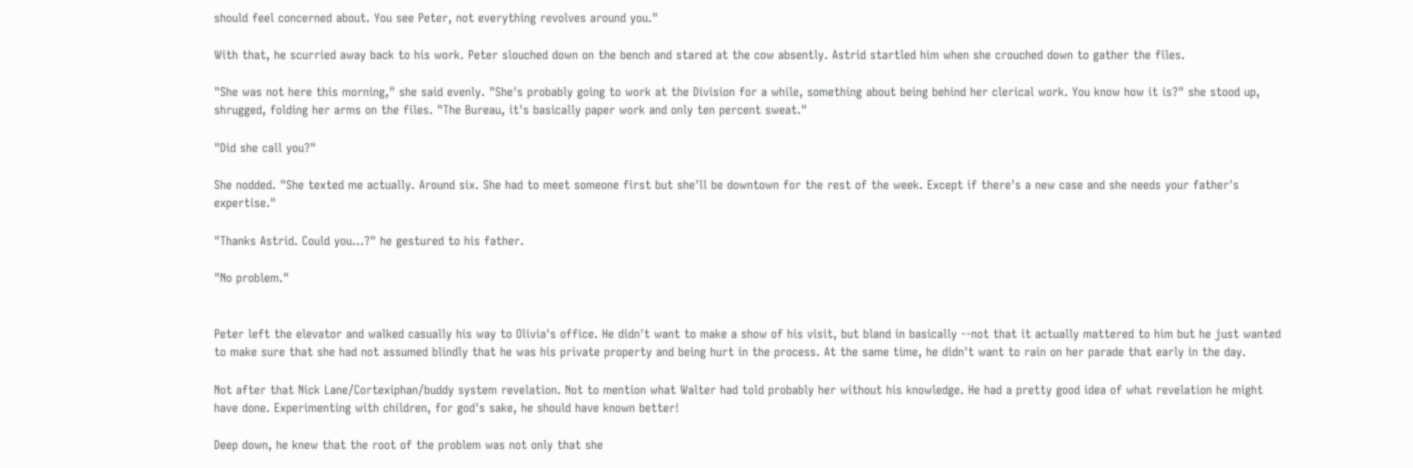should feel concerned about. You see Peter, not everything revolves around you."

With that, he scurried away back to his work. Peter slouched down on the bench and stared at the cow absently. Astrid startled him when she crouched down to gather the files.

"She was not here this morning," she said evenly. "She's probably going to work at the Division for a while, something about being behind her clerical work. You know how it is?" she stood up, shrugged, folding her arms on the files. "The Bureau, it's basically paper work and only ten percent sweat."

"Did she call you?"

She nodded. "She texted me actually. Around six. She had to meet someone first but she'll be downtown for the rest of the week. Except if there's a new case and she needs your father's expertise."

"Thanks Astrid. Could you…?" he gestured to his father.

"No problem."


Peter left the elevator and walked casually his way to Olivia's office. He didn't want to make a show of his visit, but bland in basically --not that it actually mattered to him but he just wanted to make sure that she had not assumed blindly that he was his private property and being hurt in the process. At the same time, he didn't want to rain on her parade that early in the day.

Not after that Nick Lane/Cortexiphan/buddy system revelation. Not to mention what Walter had told probably her without his knowledge. He had a pretty good idea of what revelation he might have done. Experimenting with children, for god's sake, he should have known better!

Deep down, he knew that the root of the problem was not only that she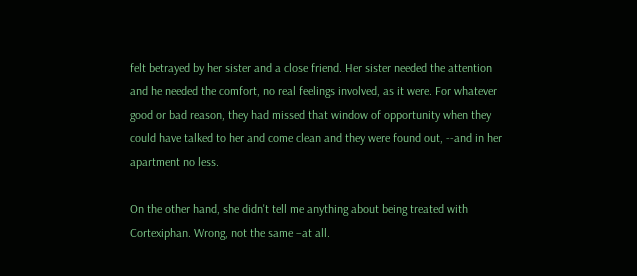felt betrayed by her sister and a close friend. Her sister needed the attention and he needed the comfort, no real feelings involved, as it were. For whatever good or bad reason, they had missed that window of opportunity when they could have talked to her and come clean and they were found out, --and in her apartment no less.

On the other hand, she didn't tell me anything about being treated with Cortexiphan. Wrong, not the same –at all.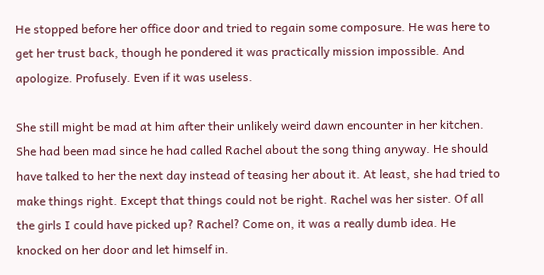He stopped before her office door and tried to regain some composure. He was here to get her trust back, though he pondered it was practically mission impossible. And apologize. Profusely. Even if it was useless.

She still might be mad at him after their unlikely weird dawn encounter in her kitchen. She had been mad since he had called Rachel about the song thing anyway. He should have talked to her the next day instead of teasing her about it. At least, she had tried to make things right. Except that things could not be right. Rachel was her sister. Of all the girls I could have picked up? Rachel? Come on, it was a really dumb idea. He knocked on her door and let himself in.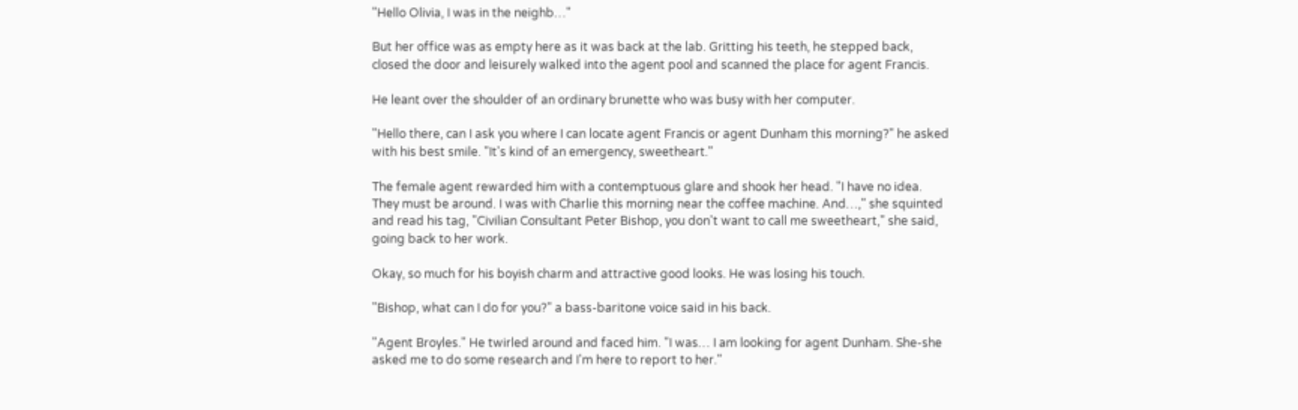"Hello Olivia, I was in the neighb…"

But her office was as empty here as it was back at the lab. Gritting his teeth, he stepped back, closed the door and leisurely walked into the agent pool and scanned the place for agent Francis.

He leant over the shoulder of an ordinary brunette who was busy with her computer.

"Hello there, can I ask you where I can locate agent Francis or agent Dunham this morning?" he asked with his best smile. "It's kind of an emergency, sweetheart."

The female agent rewarded him with a contemptuous glare and shook her head. "I have no idea. They must be around. I was with Charlie this morning near the coffee machine. And…," she squinted and read his tag, "Civilian Consultant Peter Bishop, you don't want to call me sweetheart," she said, going back to her work.

Okay, so much for his boyish charm and attractive good looks. He was losing his touch.

"Bishop, what can I do for you?" a bass-baritone voice said in his back.

"Agent Broyles." He twirled around and faced him. "I was… I am looking for agent Dunham. She-she asked me to do some research and I'm here to report to her."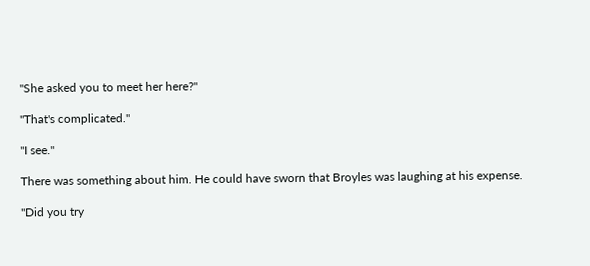"She asked you to meet her here?"

"That's complicated."

"I see."

There was something about him. He could have sworn that Broyles was laughing at his expense.

"Did you try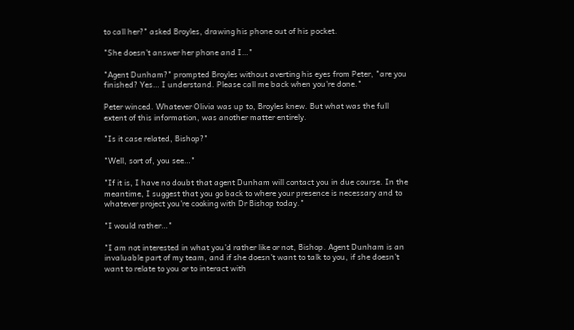to call her?" asked Broyles, drawing his phone out of his pocket.

"She doesn't answer her phone and I…"

"Agent Dunham?" prompted Broyles without averting his eyes from Peter, "are you finished? Yes… I understand. Please call me back when you're done."

Peter winced. Whatever Olivia was up to, Broyles knew. But what was the full extent of this information, was another matter entirely.

"Is it case related, Bishop?"

"Well, sort of, you see…"

"If it is, I have no doubt that agent Dunham will contact you in due course. In the meantime, I suggest that you go back to where your presence is necessary and to whatever project you're cooking with Dr Bishop today."

"I would rather…"

"I am not interested in what you'd rather like or not, Bishop. Agent Dunham is an invaluable part of my team, and if she doesn't want to talk to you, if she doesn't want to relate to you or to interact with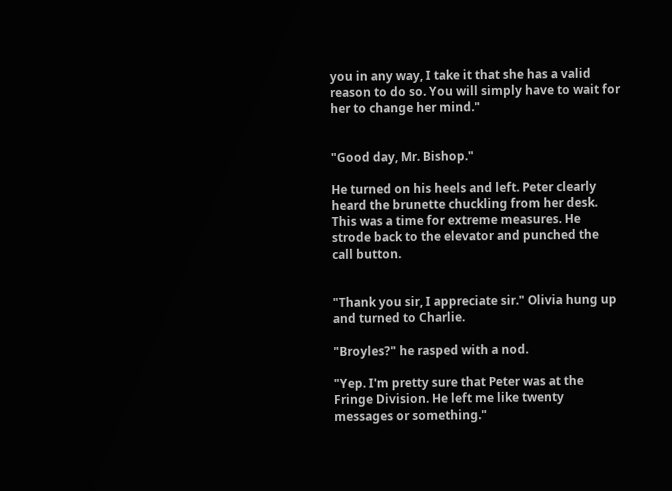you in any way, I take it that she has a valid reason to do so. You will simply have to wait for her to change her mind."


"Good day, Mr. Bishop."

He turned on his heels and left. Peter clearly heard the brunette chuckling from her desk. This was a time for extreme measures. He strode back to the elevator and punched the call button.


"Thank you sir, I appreciate sir." Olivia hung up and turned to Charlie.

"Broyles?" he rasped with a nod.

"Yep. I'm pretty sure that Peter was at the Fringe Division. He left me like twenty messages or something."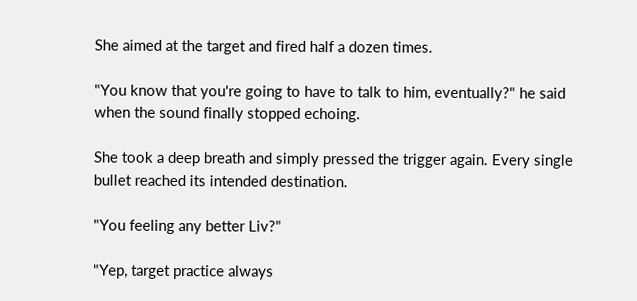She aimed at the target and fired half a dozen times.

"You know that you're going to have to talk to him, eventually?" he said when the sound finally stopped echoing.

She took a deep breath and simply pressed the trigger again. Every single bullet reached its intended destination.

"You feeling any better Liv?"

"Yep, target practice always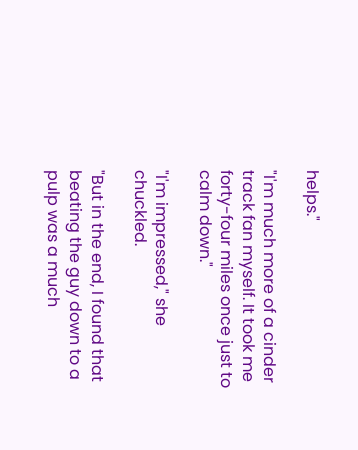helps."

"I'm much more of a cinder track fan myself. It took me forty-four miles once just to calm down."

"I'm impressed," she chuckled.

"But in the end, I found that beating the guy down to a pulp was a much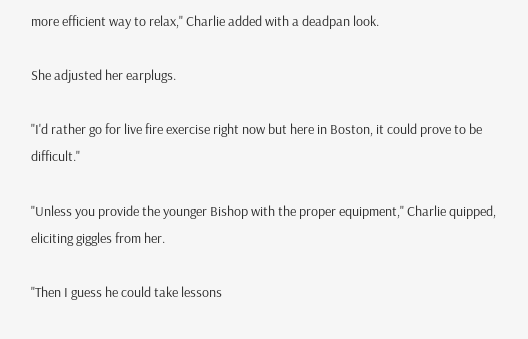more efficient way to relax," Charlie added with a deadpan look.

She adjusted her earplugs.

"I'd rather go for live fire exercise right now but here in Boston, it could prove to be difficult."

"Unless you provide the younger Bishop with the proper equipment," Charlie quipped, eliciting giggles from her.

"Then I guess he could take lessons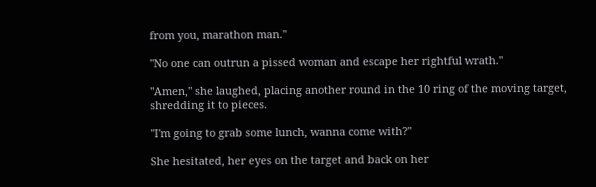from you, marathon man."

"No one can outrun a pissed woman and escape her rightful wrath."

"Amen," she laughed, placing another round in the 10 ring of the moving target, shredding it to pieces.

"I'm going to grab some lunch, wanna come with?"

She hesitated, her eyes on the target and back on her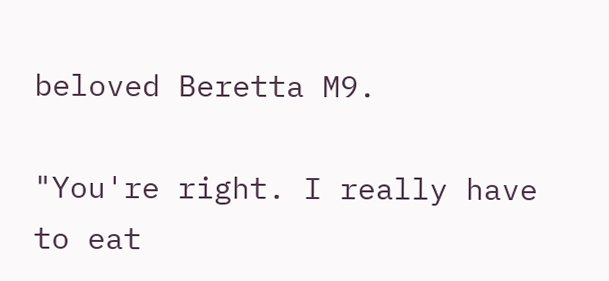beloved Beretta M9.

"You're right. I really have to eat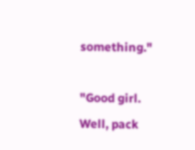something."

"Good girl. Well, pack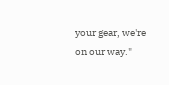your gear, we're on our way."